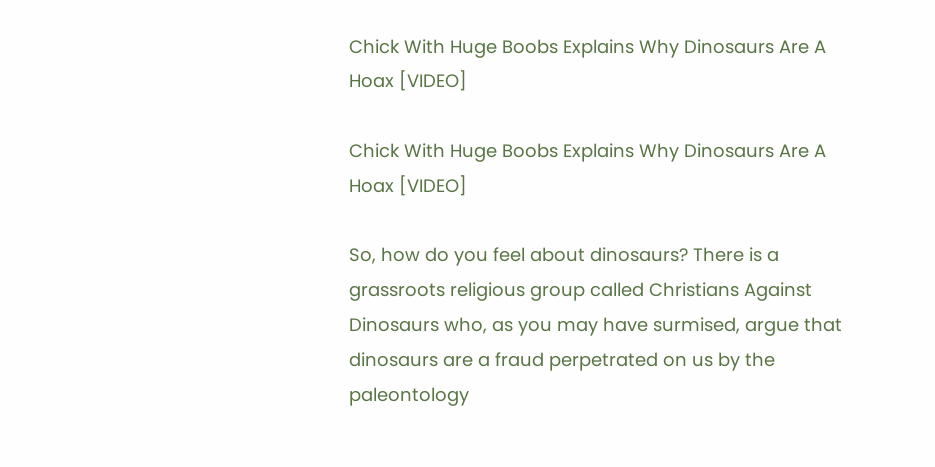Chick With Huge Boobs Explains Why Dinosaurs Are A Hoax [VIDEO]

Chick With Huge Boobs Explains Why Dinosaurs Are A Hoax [VIDEO]

So, how do you feel about dinosaurs? There is a grassroots religious group called Christians Against Dinosaurs who, as you may have surmised, argue that dinosaurs are a fraud perpetrated on us by the paleontology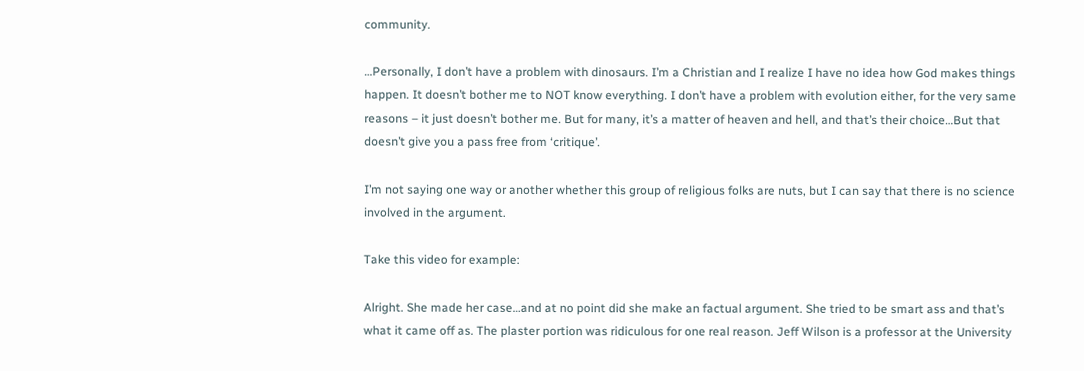community.

…Personally, I don’t have a problem with dinosaurs. I’m a Christian and I realize I have no idea how God makes things happen. It doesn’t bother me to NOT know everything. I don’t have a problem with evolution either, for the very same reasons – it just doesn’t bother me. But for many, it’s a matter of heaven and hell, and that’s their choice…But that doesn’t give you a pass free from ‘critique’.

I’m not saying one way or another whether this group of religious folks are nuts, but I can say that there is no science involved in the argument.

Take this video for example:

Alright. She made her case…and at no point did she make an factual argument. She tried to be smart ass and that’s what it came off as. The plaster portion was ridiculous for one real reason. Jeff Wilson is a professor at the University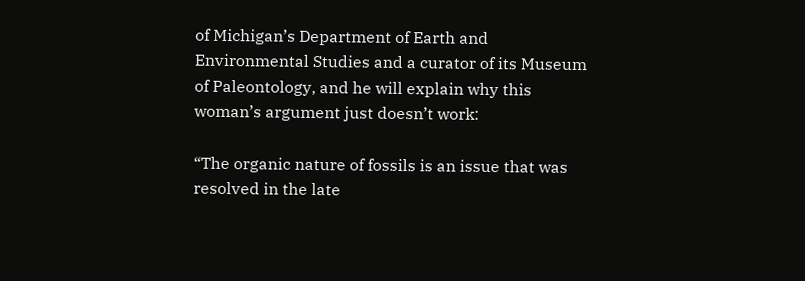of Michigan’s Department of Earth and Environmental Studies and a curator of its Museum of Paleontology, and he will explain why this woman’s argument just doesn’t work:

“The organic nature of fossils is an issue that was resolved in the late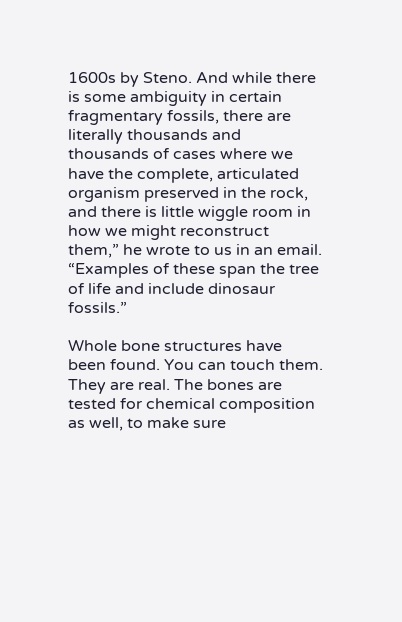1600s by Steno. And while there is some ambiguity in certain fragmentary fossils, there are literally thousands and thousands of cases where we have the complete, articulated organism preserved in the rock, and there is little wiggle room in how we might reconstruct them,” he wrote to us in an email. “Examples of these span the tree of life and include dinosaur fossils.”

Whole bone structures have been found. You can touch them. They are real. The bones are tested for chemical composition as well, to make sure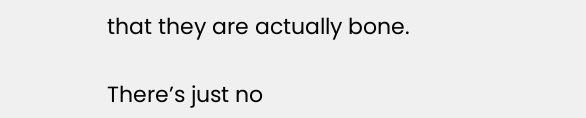that they are actually bone.

There’s just no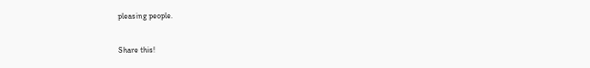pleasing people.

Share this!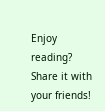Enjoy reading? Share it with your friends!